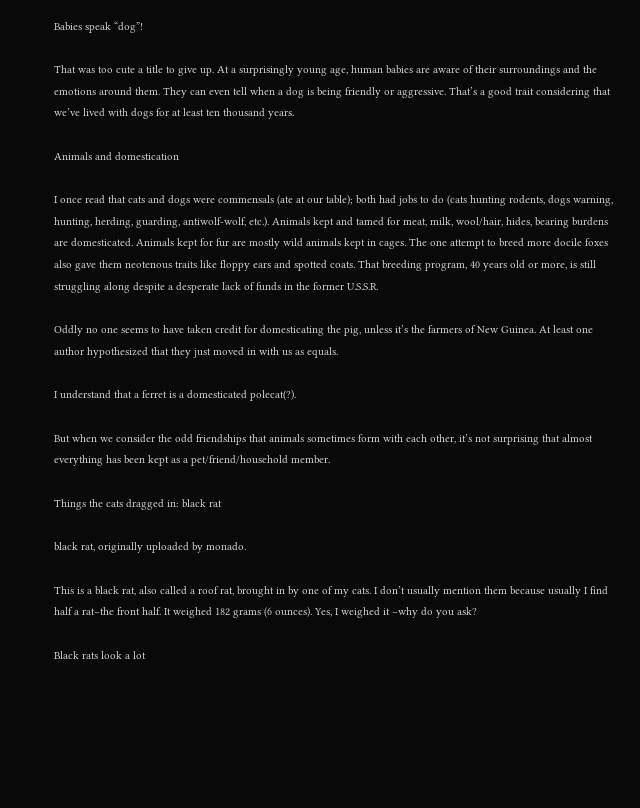Babies speak “dog”!

That was too cute a title to give up. At a surprisingly young age, human babies are aware of their surroundings and the emotions around them. They can even tell when a dog is being friendly or aggressive. That’s a good trait considering that we’ve lived with dogs for at least ten thousand years.

Animals and domestication

I once read that cats and dogs were commensals (ate at our table); both had jobs to do (cats hunting rodents, dogs warning, hunting, herding, guarding, antiwolf-wolf, etc.). Animals kept and tamed for meat, milk, wool/hair, hides, bearing burdens are domesticated. Animals kept for fur are mostly wild animals kept in cages. The one attempt to breed more docile foxes also gave them neotenous traits like floppy ears and spotted coats. That breeding program, 40 years old or more, is still struggling along despite a desperate lack of funds in the former U.S.S.R.

Oddly no one seems to have taken credit for domesticating the pig, unless it’s the farmers of New Guinea. At least one author hypothesized that they just moved in with us as equals.

I understand that a ferret is a domesticated polecat(?).

But when we consider the odd friendships that animals sometimes form with each other, it’s not surprising that almost everything has been kept as a pet/friend/household member.

Things the cats dragged in: black rat

black rat, originally uploaded by monado.

This is a black rat, also called a roof rat, brought in by one of my cats. I don’t usually mention them because usually I find half a rat–the front half. It weighed 182 grams (6 ounces). Yes, I weighed it –why do you ask?

Black rats look a lot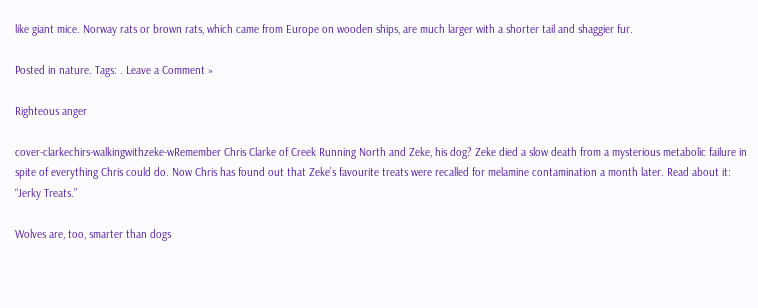like giant mice. Norway rats or brown rats, which came from Europe on wooden ships, are much larger with a shorter tail and shaggier fur.

Posted in nature. Tags: . Leave a Comment »

Righteous anger

cover-clarkechirs-walkingwithzeke-wRemember Chris Clarke of Creek Running North and Zeke, his dog? Zeke died a slow death from a mysterious metabolic failure in spite of everything Chris could do. Now Chris has found out that Zeke’s favourite treats were recalled for melamine contamination a month later. Read about it: “Jerky Treats.”

Wolves are, too, smarter than dogs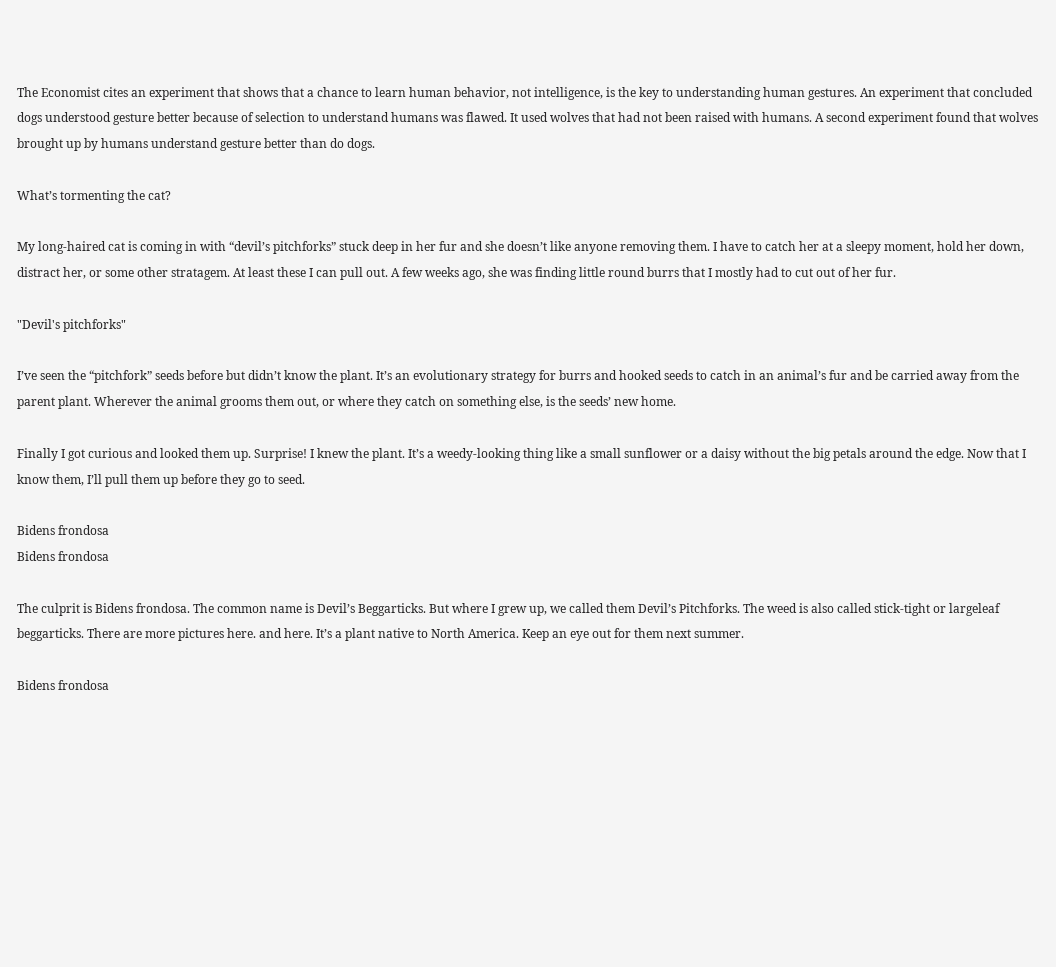The Economist cites an experiment that shows that a chance to learn human behavior, not intelligence, is the key to understanding human gestures. An experiment that concluded dogs understood gesture better because of selection to understand humans was flawed. It used wolves that had not been raised with humans. A second experiment found that wolves brought up by humans understand gesture better than do dogs.

What’s tormenting the cat?

My long-haired cat is coming in with “devil’s pitchforks” stuck deep in her fur and she doesn’t like anyone removing them. I have to catch her at a sleepy moment, hold her down, distract her, or some other stratagem. At least these I can pull out. A few weeks ago, she was finding little round burrs that I mostly had to cut out of her fur.

"Devil's pitchforks"

I’ve seen the “pitchfork” seeds before but didn’t know the plant. It’s an evolutionary strategy for burrs and hooked seeds to catch in an animal’s fur and be carried away from the parent plant. Wherever the animal grooms them out, or where they catch on something else, is the seeds’ new home.

Finally I got curious and looked them up. Surprise! I knew the plant. It’s a weedy-looking thing like a small sunflower or a daisy without the big petals around the edge. Now that I know them, I’ll pull them up before they go to seed.

Bidens frondosa
Bidens frondosa

The culprit is Bidens frondosa. The common name is Devil’s Beggarticks. But where I grew up, we called them Devil’s Pitchforks. The weed is also called stick-tight or largeleaf beggarticks. There are more pictures here. and here. It’s a plant native to North America. Keep an eye out for them next summer.

Bidens frondosa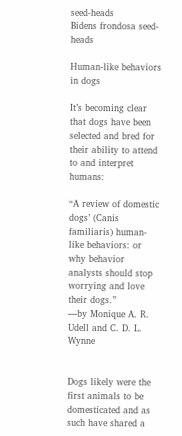seed-heads
Bidens frondosa seed-heads

Human-like behaviors in dogs

It’s becoming clear that dogs have been selected and bred for their ability to attend to and interpret humans:

“A review of domestic dogs’ (Canis familiaris) human-like behaviors: or why behavior analysts should stop worrying and love their dogs.”
—by Monique A. R. Udell and C. D. L. Wynne


Dogs likely were the first animals to be domesticated and as such have shared a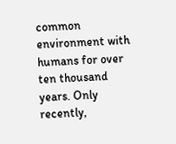common environment with humans for over ten thousand years. Only recently,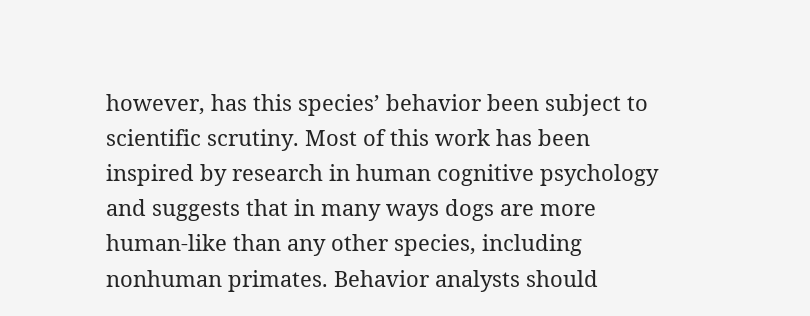however, has this species’ behavior been subject to scientific scrutiny. Most of this work has been inspired by research in human cognitive psychology and suggests that in many ways dogs are more human-like than any other species, including nonhuman primates. Behavior analysts should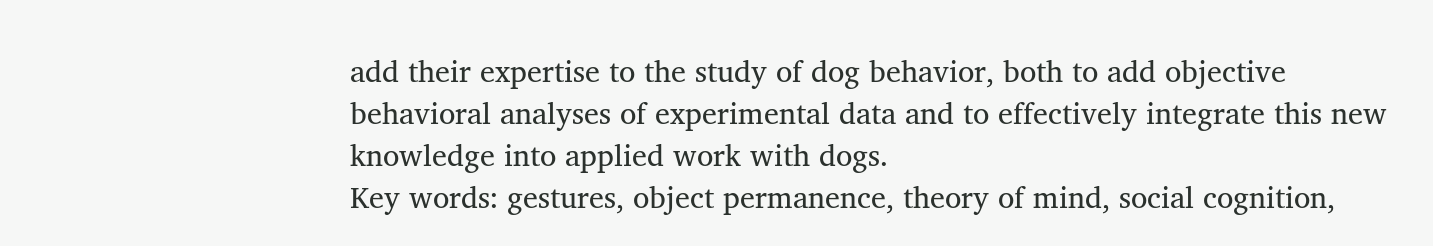add their expertise to the study of dog behavior, both to add objective behavioral analyses of experimental data and to effectively integrate this new knowledge into applied work with dogs.
Key words: gestures, object permanence, theory of mind, social cognition,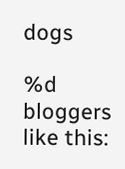dogs

%d bloggers like this: